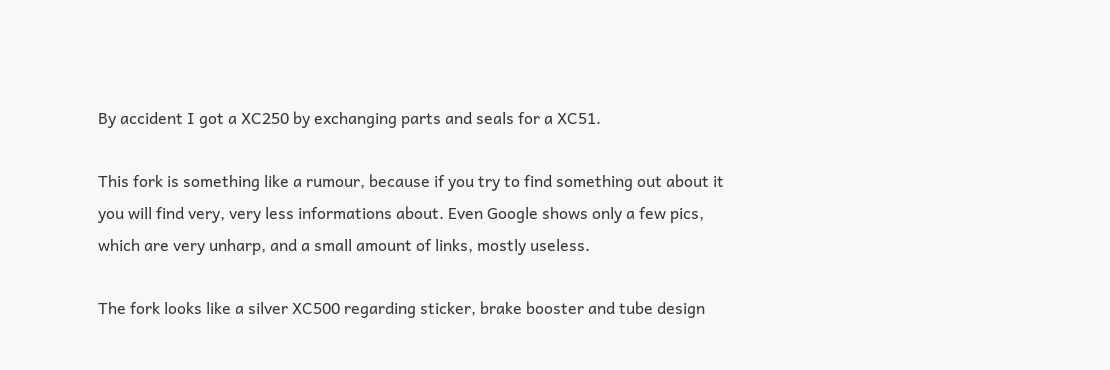By accident I got a XC250 by exchanging parts and seals for a XC51.

This fork is something like a rumour, because if you try to find something out about it you will find very, very less informations about. Even Google shows only a few pics, which are very unharp, and a small amount of links, mostly useless.

The fork looks like a silver XC500 regarding sticker, brake booster and tube design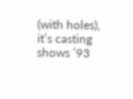(with holes), it’s casting shows ’93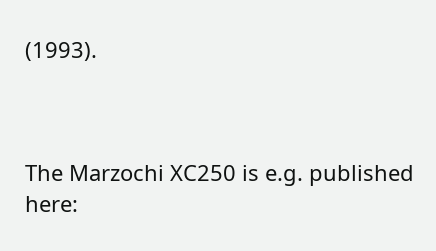(1993).



The Marzochi XC250 is e.g. published here: